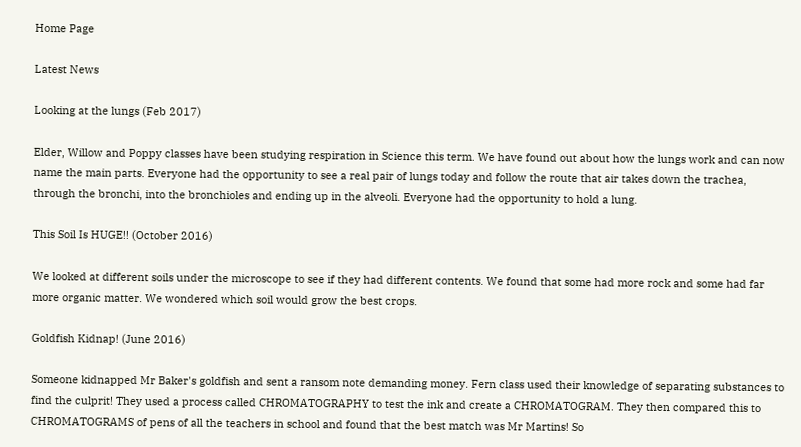Home Page

Latest News

Looking at the lungs (Feb 2017)

Elder, Willow and Poppy classes have been studying respiration in Science this term. We have found out about how the lungs work and can now name the main parts. Everyone had the opportunity to see a real pair of lungs today and follow the route that air takes down the trachea, through the bronchi, into the bronchioles and ending up in the alveoli. Everyone had the opportunity to hold a lung.

This Soil Is HUGE!! (October 2016)

We looked at different soils under the microscope to see if they had different contents. We found that some had more rock and some had far more organic matter. We wondered which soil would grow the best crops.

Goldfish Kidnap! (June 2016)

Someone kidnapped Mr Baker's goldfish and sent a ransom note demanding money. Fern class used their knowledge of separating substances to find the culprit! They used a process called CHROMATOGRAPHY to test the ink and create a CHROMATOGRAM. They then compared this to CHROMATOGRAMS of pens of all the teachers in school and found that the best match was Mr Martins! So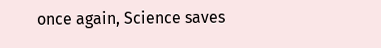once again, Science saves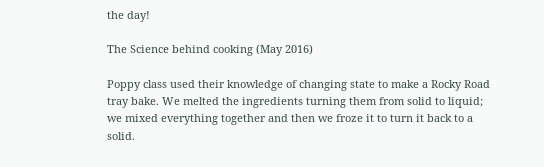the day!

The Science behind cooking (May 2016)

Poppy class used their knowledge of changing state to make a Rocky Road tray bake. We melted the ingredients turning them from solid to liquid; we mixed everything together and then we froze it to turn it back to a solid.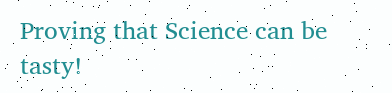Proving that Science can be tasty!